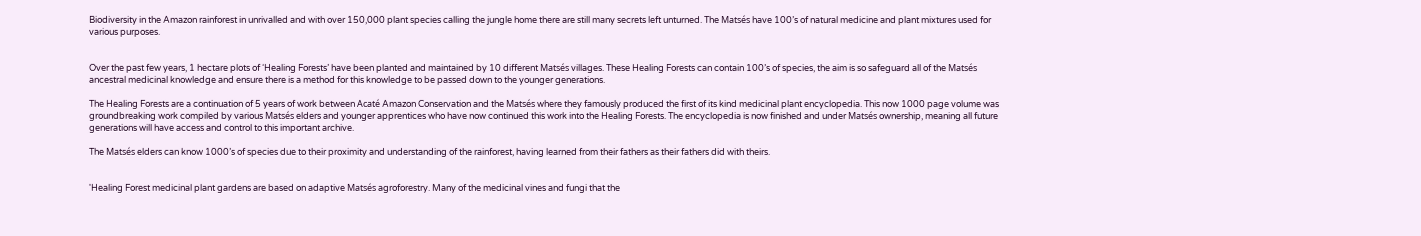Biodiversity in the Amazon rainforest in unrivalled and with over 150,000 plant species calling the jungle home there are still many secrets left unturned. The Matsés have 100’s of natural medicine and plant mixtures used for various purposes.


Over the past few years, 1 hectare plots of ‘Healing Forests’ have been planted and maintained by 10 different Matsés villages. These Healing Forests can contain 100’s of species, the aim is so safeguard all of the Matsés ancestral medicinal knowledge and ensure there is a method for this knowledge to be passed down to the younger generations.

The Healing Forests are a continuation of 5 years of work between Acaté Amazon Conservation and the Matsés where they famously produced the first of its kind medicinal plant encyclopedia. This now 1000 page volume was groundbreaking work compiled by various Matsés elders and younger apprentices who have now continued this work into the Healing Forests. The encyclopedia is now finished and under Matsés ownership, meaning all future generations will have access and control to this important archive.

The Matsés elders can know 1000’s of species due to their proximity and understanding of the rainforest, having learned from their fathers as their fathers did with theirs.


'Healing Forest medicinal plant gardens are based on adaptive Matsés agroforestry. Many of the medicinal vines and fungi that the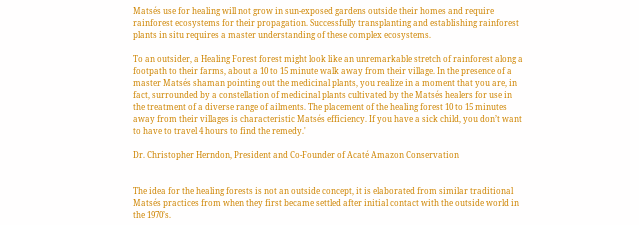Matsés use for healing will not grow in sun-exposed gardens outside their homes and require rainforest ecosystems for their propagation. Successfully transplanting and establishing rainforest plants in situ requires a master understanding of these complex ecosystems.

To an outsider, a Healing Forest forest might look like an unremarkable stretch of rainforest along a footpath to their farms, about a 10 to 15 minute walk away from their village. In the presence of a master Matsés shaman pointing out the medicinal plants, you realize in a moment that you are, in fact, surrounded by a constellation of medicinal plants cultivated by the Matsés healers for use in the treatment of a diverse range of ailments. The placement of the healing forest 10 to 15 minutes away from their villages is characteristic Matsés efficiency. If you have a sick child, you don’t want to have to travel 4 hours to find the remedy.'

Dr. Christopher Herndon, President and Co-Founder of Acaté Amazon Conservation


The idea for the healing forests is not an outside concept, it is elaborated from similar traditional Matsés practices from when they first became settled after initial contact with the outside world in the 1970’s.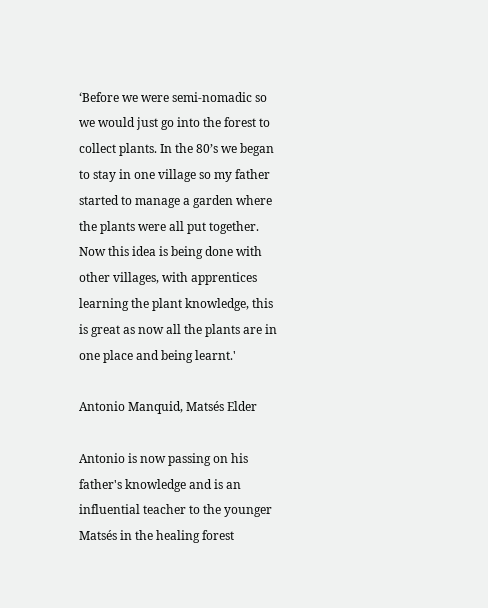‘Before we were semi-nomadic so we would just go into the forest to collect plants. In the 80’s we began to stay in one village so my father started to manage a garden where the plants were all put together. Now this idea is being done with other villages, with apprentices learning the plant knowledge, this is great as now all the plants are in one place and being learnt.'

Antonio Manquid, Matsés Elder

Antonio is now passing on his father's knowledge and is an influential teacher to the younger Matsés in the healing forest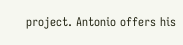project. Antonio offers his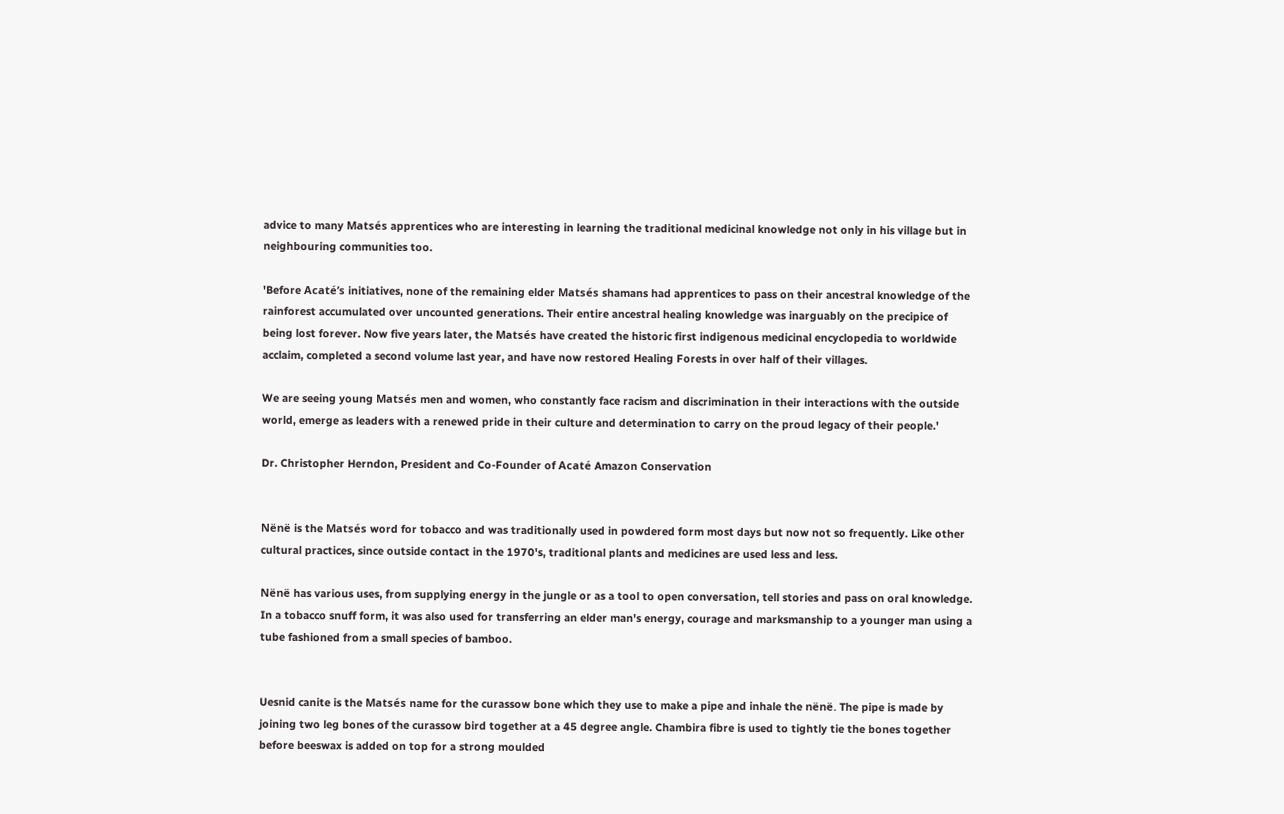advice to many Matsés apprentices who are interesting in learning the traditional medicinal knowledge not only in his village but in neighbouring communities too.

'Before Acaté’s initiatives, none of the remaining elder Matsés shamans had apprentices to pass on their ancestral knowledge of the rainforest accumulated over uncounted generations. Their entire ancestral healing knowledge was inarguably on the precipice of being lost forever. Now five years later, the Matsés have created the historic first indigenous medicinal encyclopedia to worldwide acclaim, completed a second volume last year, and have now restored Healing Forests in over half of their villages.

We are seeing young Matsés men and women, who constantly face racism and discrimination in their interactions with the outside world, emerge as leaders with a renewed pride in their culture and determination to carry on the proud legacy of their people.'

Dr. Christopher Herndon, President and Co-Founder of Acaté Amazon Conservation


Nënë is the Matsés word for tobacco and was traditionally used in powdered form most days but now not so frequently. Like other cultural practices, since outside contact in the 1970's, traditional plants and medicines are used less and less.

Nënë has various uses, from supplying energy in the jungle or as a tool to open conversation, tell stories and pass on oral knowledge. In a tobacco snuff form, it was also used for transferring an elder man's energy, courage and marksmanship to a younger man using a tube fashioned from a small species of bamboo.


Uesnid canite is the Matsés name for the curassow bone which they use to make a pipe and inhale the nënë. The pipe is made by joining two leg bones of the curassow bird together at a 45 degree angle. Chambira fibre is used to tightly tie the bones together before beeswax is added on top for a strong moulded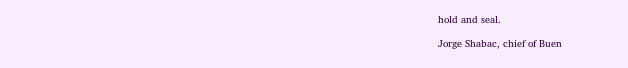hold and seal.

Jorge Shabac, chief of Buen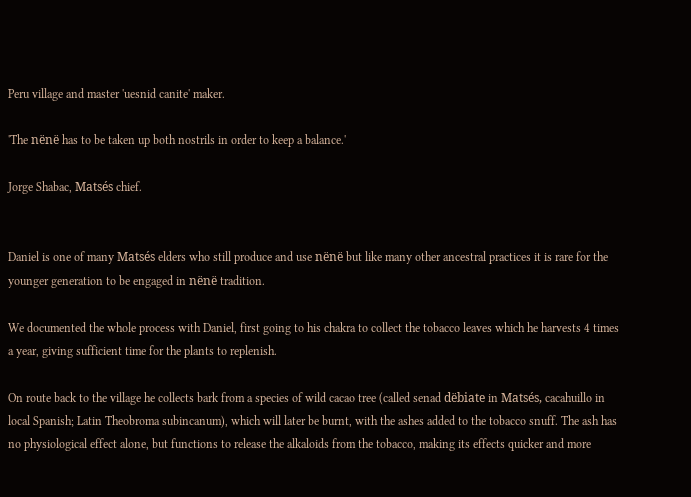Peru village and master 'uesnid canite' maker.

'The nënë has to be taken up both nostrils in order to keep a balance.'

Jorge Shabac, Matsés chief.


Daniel is one of many Matsés elders who still produce and use nënë but like many other ancestral practices it is rare for the younger generation to be engaged in nënë tradition.

We documented the whole process with Daniel, first going to his chakra to collect the tobacco leaves which he harvests 4 times a year, giving sufficient time for the plants to replenish.

On route back to the village he collects bark from a species of wild cacao tree (called senad dëbiate in Matsés, cacahuillo in local Spanish; Latin Theobroma subincanum), which will later be burnt, with the ashes added to the tobacco snuff. The ash has no physiological effect alone, but functions to release the alkaloids from the tobacco, making its effects quicker and more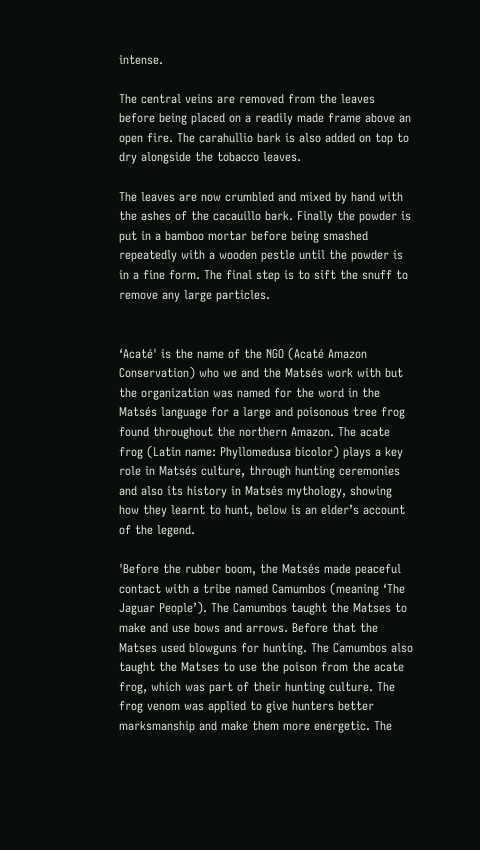intense.

The central veins are removed from the leaves before being placed on a readily made frame above an open fire. The carahullio bark is also added on top to dry alongside the tobacco leaves.

The leaves are now crumbled and mixed by hand with the ashes of the cacauillo bark. Finally the powder is put in a bamboo mortar before being smashed repeatedly with a wooden pestle until the powder is in a fine form. The final step is to sift the snuff to remove any large particles.


‘Acaté' is the name of the NGO (Acaté Amazon Conservation) who we and the Matsés work with but the organization was named for the word in the Matsés language for a large and poisonous tree frog found throughout the northern Amazon. The acate frog (Latin name: Phyllomedusa bicolor) plays a key role in Matsés culture, through hunting ceremonies and also its history in Matsés mythology, showing how they learnt to hunt, below is an elder’s account of the legend.

'Before the rubber boom, the Matsés made peaceful contact with a tribe named Camumbos (meaning ‘The Jaguar People’). The Camumbos taught the Matses to make and use bows and arrows. Before that the Matses used blowguns for hunting. The Camumbos also taught the Matses to use the poison from the acate frog, which was part of their hunting culture. The frog venom was applied to give hunters better marksmanship and make them more energetic. The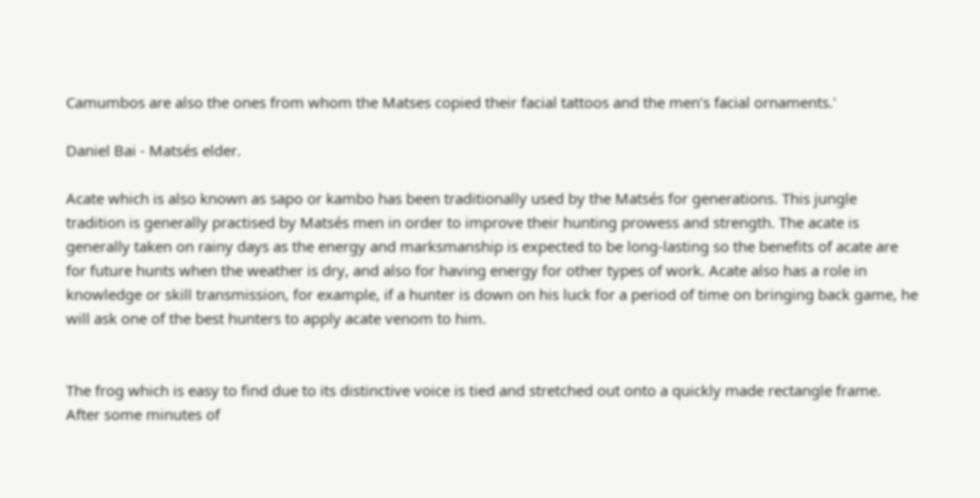Camumbos are also the ones from whom the Matses copied their facial tattoos and the men’s facial ornaments.'

Daniel Bai - Matsés elder.

Acate which is also known as sapo or kambo has been traditionally used by the Matsés for generations. This jungle tradition is generally practised by Matsés men in order to improve their hunting prowess and strength. The acate is generally taken on rainy days as the energy and marksmanship is expected to be long-lasting so the benefits of acate are for future hunts when the weather is dry, and also for having energy for other types of work. Acate also has a role in knowledge or skill transmission, for example, if a hunter is down on his luck for a period of time on bringing back game, he will ask one of the best hunters to apply acate venom to him.


The frog which is easy to find due to its distinctive voice is tied and stretched out onto a quickly made rectangle frame. After some minutes of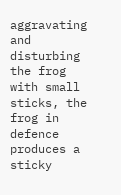aggravating and disturbing the frog with small sticks, the frog in defence produces a sticky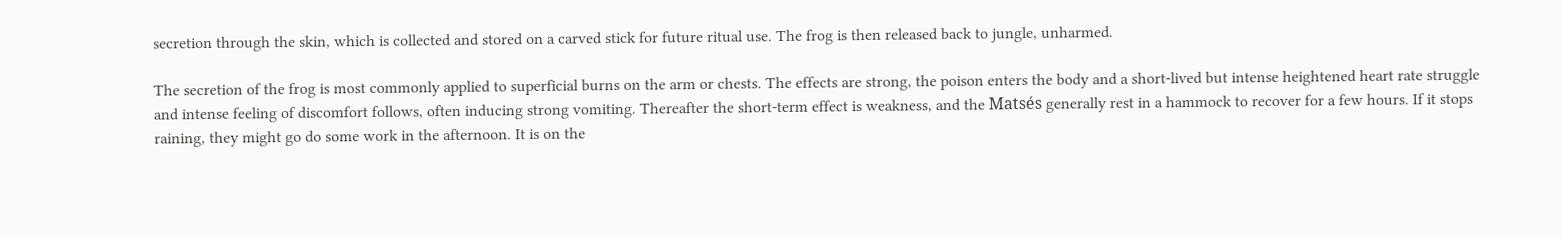secretion through the skin, which is collected and stored on a carved stick for future ritual use. The frog is then released back to jungle, unharmed.

The secretion of the frog is most commonly applied to superficial burns on the arm or chests. The effects are strong, the poison enters the body and a short-lived but intense heightened heart rate struggle and intense feeling of discomfort follows, often inducing strong vomiting. Thereafter the short-term effect is weakness, and the Matsés generally rest in a hammock to recover for a few hours. If it stops raining, they might go do some work in the afternoon. It is on the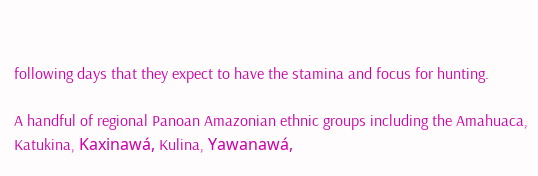following days that they expect to have the stamina and focus for hunting.

A handful of regional Panoan Amazonian ethnic groups including the Amahuaca, Katukina, Kaxinawá, Kulina, Yawanawá,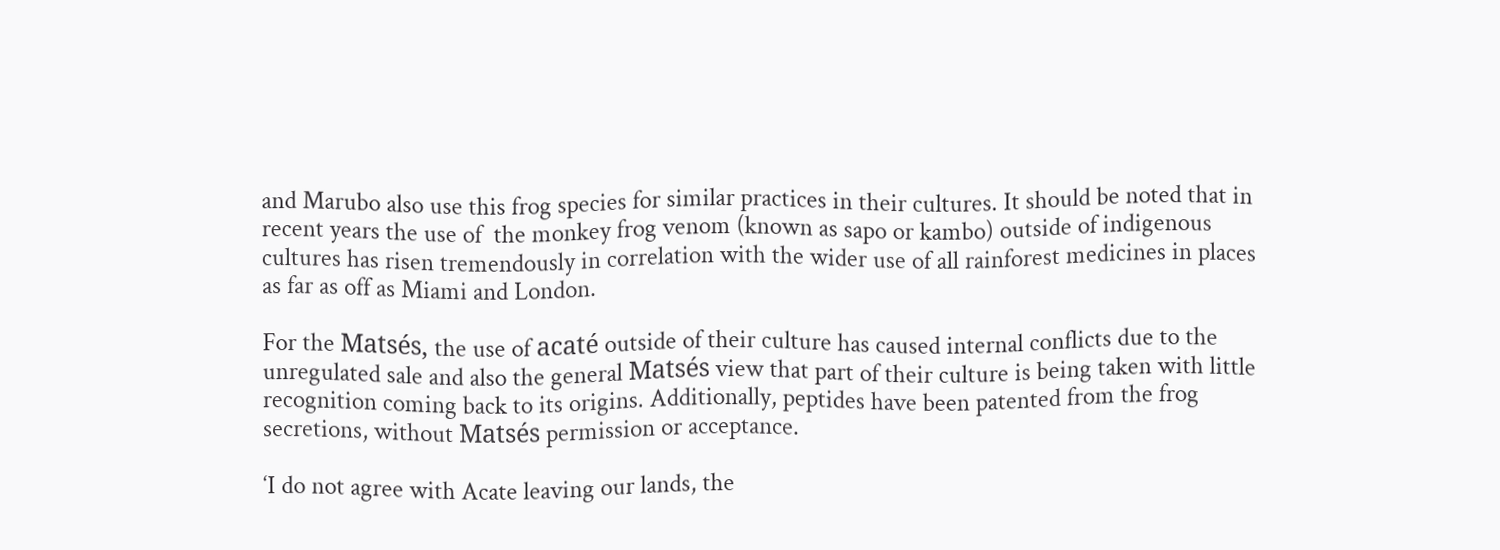and Marubo also use this frog species for similar practices in their cultures. It should be noted that in recent years the use of  the monkey frog venom (known as sapo or kambo) outside of indigenous cultures has risen tremendously in correlation with the wider use of all rainforest medicines in places as far as off as Miami and London.

For the Matsés, the use of acaté outside of their culture has caused internal conflicts due to the unregulated sale and also the general Matsés view that part of their culture is being taken with little recognition coming back to its origins. Additionally, peptides have been patented from the frog secretions, without Matsés permission or acceptance.

‘I do not agree with Acate leaving our lands, the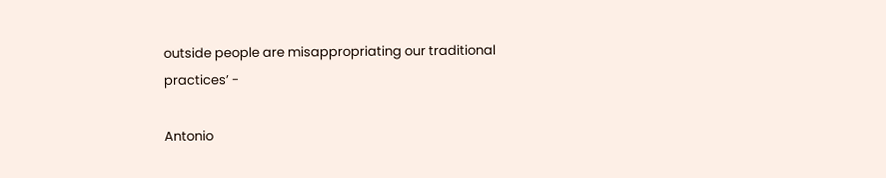outside people are misappropriating our traditional practices’ -

Antonio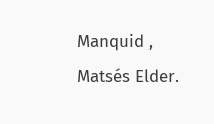Manquid , Matsés Elder.